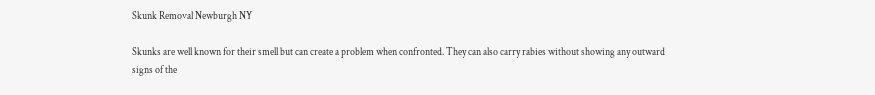Skunk Removal Newburgh NY

Skunks are well known for their smell but can create a problem when confronted. They can also carry rabies without showing any outward signs of the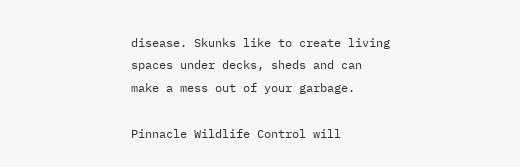disease. Skunks like to create living spaces under decks, sheds and can make a mess out of your garbage.

Pinnacle Wildlife Control will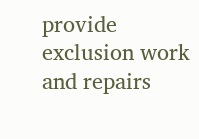provide exclusion work and repairs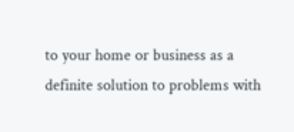to your home or business as a definite solution to problems with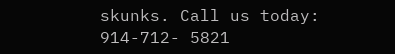skunks. Call us today: 914-712- 5821